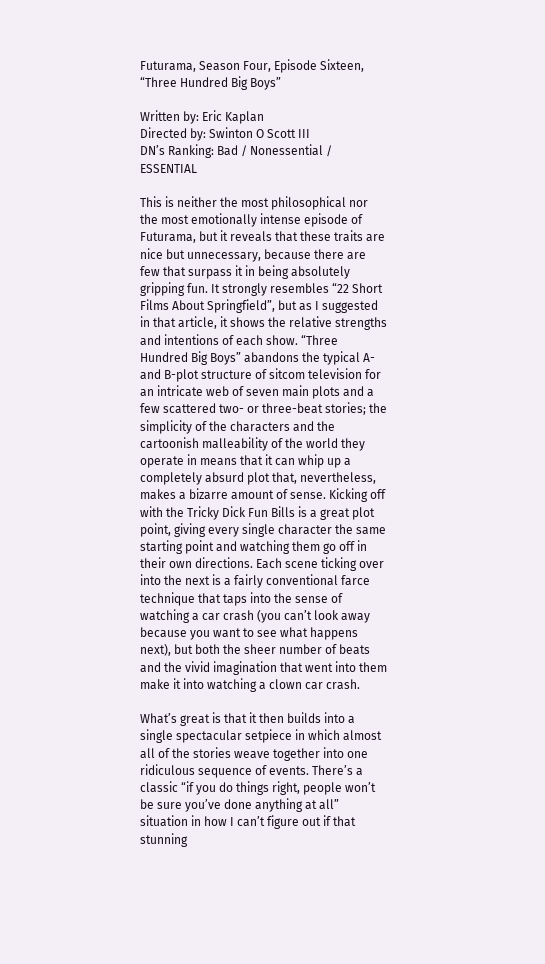Futurama, Season Four, Episode Sixteen, “Three Hundred Big Boys”

Written by: Eric Kaplan
Directed by: Swinton O Scott III
DN’s Ranking: Bad / Nonessential / ESSENTIAL

This is neither the most philosophical nor the most emotionally intense episode of Futurama, but it reveals that these traits are nice but unnecessary, because there are few that surpass it in being absolutely gripping fun. It strongly resembles “22 Short Films About Springfield”, but as I suggested in that article, it shows the relative strengths and intentions of each show. “Three Hundred Big Boys” abandons the typical A- and B-plot structure of sitcom television for an intricate web of seven main plots and a few scattered two- or three-beat stories; the simplicity of the characters and the cartoonish malleability of the world they operate in means that it can whip up a completely absurd plot that, nevertheless, makes a bizarre amount of sense. Kicking off with the Tricky Dick Fun Bills is a great plot point, giving every single character the same starting point and watching them go off in their own directions. Each scene ticking over into the next is a fairly conventional farce technique that taps into the sense of watching a car crash (you can’t look away because you want to see what happens next), but both the sheer number of beats and the vivid imagination that went into them make it into watching a clown car crash.

What’s great is that it then builds into a single spectacular setpiece in which almost all of the stories weave together into one ridiculous sequence of events. There’s a classic “if you do things right, people won’t be sure you’ve done anything at all” situation in how I can’t figure out if that stunning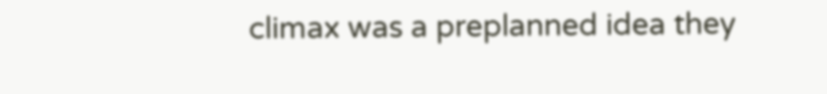climax was a preplanned idea they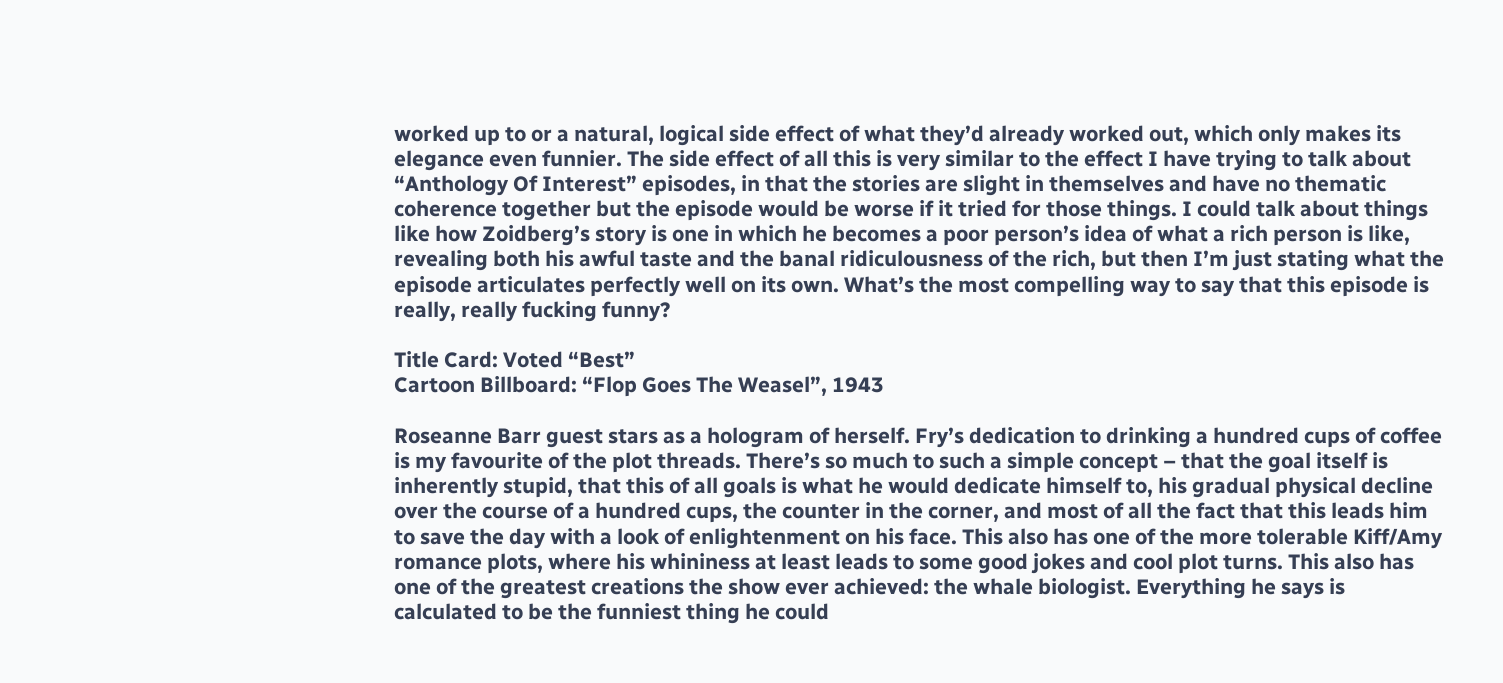worked up to or a natural, logical side effect of what they’d already worked out, which only makes its elegance even funnier. The side effect of all this is very similar to the effect I have trying to talk about “Anthology Of Interest” episodes, in that the stories are slight in themselves and have no thematic coherence together but the episode would be worse if it tried for those things. I could talk about things like how Zoidberg’s story is one in which he becomes a poor person’s idea of what a rich person is like, revealing both his awful taste and the banal ridiculousness of the rich, but then I’m just stating what the episode articulates perfectly well on its own. What’s the most compelling way to say that this episode is really, really fucking funny?

Title Card: Voted “Best”
Cartoon Billboard: “Flop Goes The Weasel”, 1943

Roseanne Barr guest stars as a hologram of herself. Fry’s dedication to drinking a hundred cups of coffee is my favourite of the plot threads. There’s so much to such a simple concept – that the goal itself is inherently stupid, that this of all goals is what he would dedicate himself to, his gradual physical decline over the course of a hundred cups, the counter in the corner, and most of all the fact that this leads him to save the day with a look of enlightenment on his face. This also has one of the more tolerable Kiff/Amy romance plots, where his whininess at least leads to some good jokes and cool plot turns. This also has one of the greatest creations the show ever achieved: the whale biologist. Everything he says is calculated to be the funniest thing he could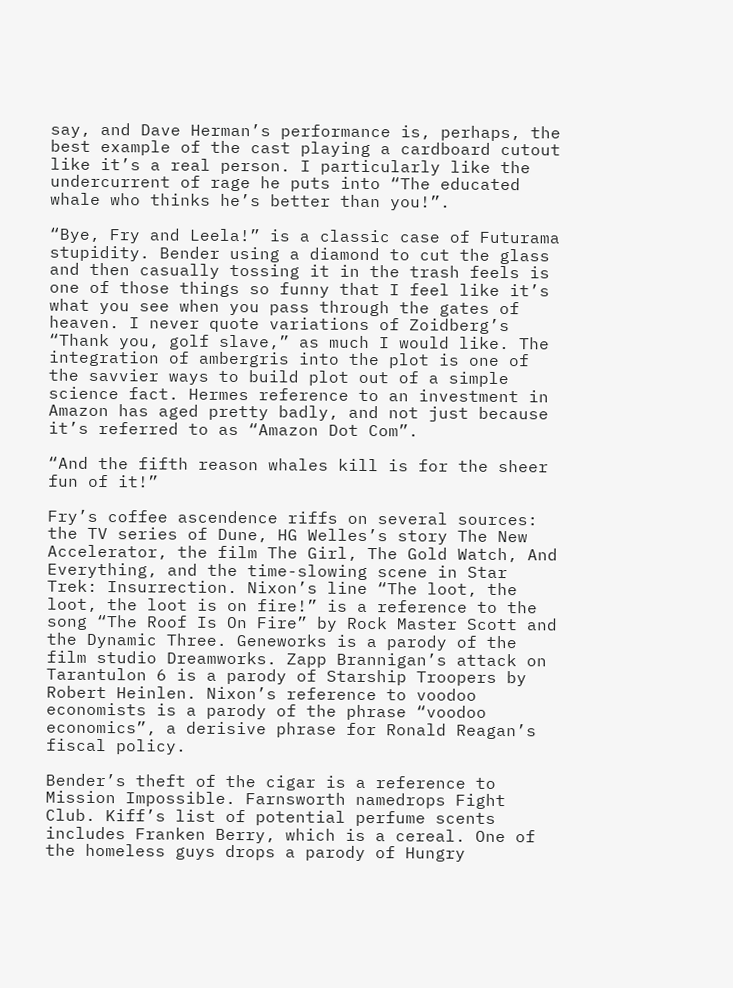say, and Dave Herman’s performance is, perhaps, the best example of the cast playing a cardboard cutout like it’s a real person. I particularly like the undercurrent of rage he puts into “The educated whale who thinks he’s better than you!”.

“Bye, Fry and Leela!” is a classic case of Futurama stupidity. Bender using a diamond to cut the glass and then casually tossing it in the trash feels is one of those things so funny that I feel like it’s what you see when you pass through the gates of heaven. I never quote variations of Zoidberg’s “Thank you, golf slave,” as much I would like. The integration of ambergris into the plot is one of the savvier ways to build plot out of a simple science fact. Hermes reference to an investment in Amazon has aged pretty badly, and not just because it’s referred to as “Amazon Dot Com”.

“And the fifth reason whales kill is for the sheer fun of it!”

Fry’s coffee ascendence riffs on several sources: the TV series of Dune, HG Welles’s story The New Accelerator, the film The Girl, The Gold Watch, And Everything, and the time-slowing scene in Star Trek: Insurrection. Nixon’s line “The loot, the loot, the loot is on fire!” is a reference to the song “The Roof Is On Fire” by Rock Master Scott and the Dynamic Three. Geneworks is a parody of the film studio Dreamworks. Zapp Brannigan’s attack on Tarantulon 6 is a parody of Starship Troopers by Robert Heinlen. Nixon’s reference to voodoo economists is a parody of the phrase “voodoo economics”, a derisive phrase for Ronald Reagan’s fiscal policy.

Bender’s theft of the cigar is a reference to Mission Impossible. Farnsworth namedrops Fight Club. Kiff’s list of potential perfume scents includes Franken Berry, which is a cereal. One of the homeless guys drops a parody of Hungry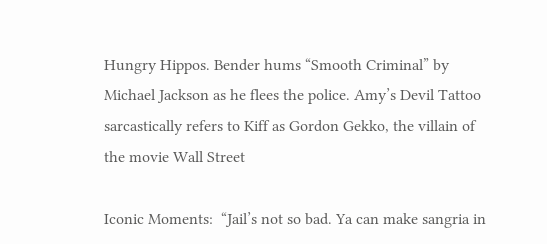Hungry Hippos. Bender hums “Smooth Criminal” by Michael Jackson as he flees the police. Amy’s Devil Tattoo sarcastically refers to Kiff as Gordon Gekko, the villain of the movie Wall Street

Iconic Moments:  “Jail’s not so bad. Ya can make sangria in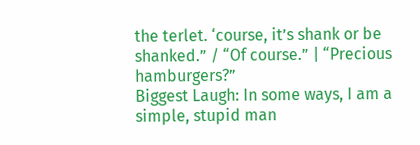the terlet. ‘course, it’s shank or be shanked.” / “Of course.” | “Precious hamburgers?”
Biggest Laugh: In some ways, I am a simple, stupid man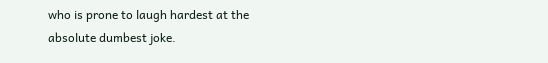who is prone to laugh hardest at the absolute dumbest joke.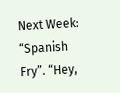Next Week: “Spanish Fry”. “Hey,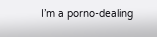I’m a porno-dealing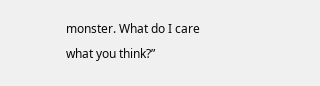monster. What do I care what you think?”